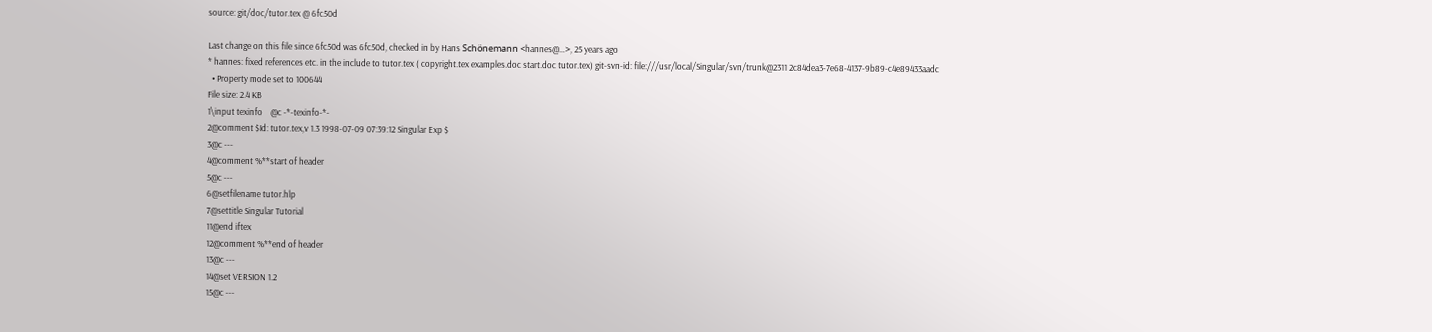source: git/doc/tutor.tex @ 6fc50d

Last change on this file since 6fc50d was 6fc50d, checked in by Hans Schönemann <hannes@…>, 25 years ago
* hannes: fixed references etc. in the include to tutor.tex ( copyright.tex examples.doc start.doc tutor.tex) git-svn-id: file:///usr/local/Singular/svn/trunk@2311 2c84dea3-7e68-4137-9b89-c4e89433aadc
  • Property mode set to 100644
File size: 2.4 KB
1\input texinfo    @c -*-texinfo-*-
2@comment $Id: tutor.tex,v 1.3 1998-07-09 07:39:12 Singular Exp $
3@c ---
4@comment %**start of header
5@c ---
6@setfilename tutor.hlp
7@settitle Singular Tutorial
11@end iftex
12@comment %**end of header
13@c ---
14@set VERSION 1.2
15@c ---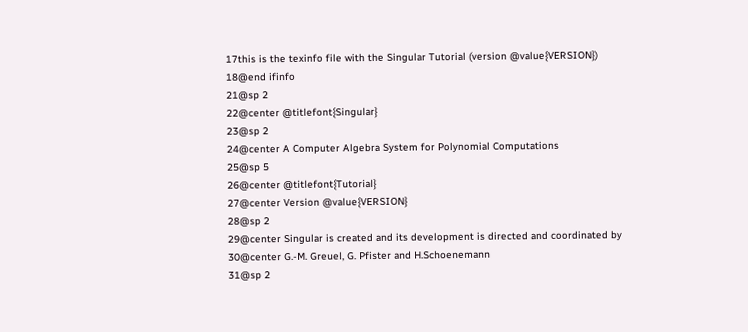17this is the texinfo file with the Singular Tutorial (version @value{VERSION})
18@end ifinfo
21@sp 2
22@center @titlefont{Singular}
23@sp 2
24@center A Computer Algebra System for Polynomial Computations
25@sp 5
26@center @titlefont{Tutorial}
27@center Version @value{VERSION}
28@sp 2
29@center Singular is created and its development is directed and coordinated by
30@center G.-M. Greuel, G. Pfister and H.Schoenemann
31@sp 2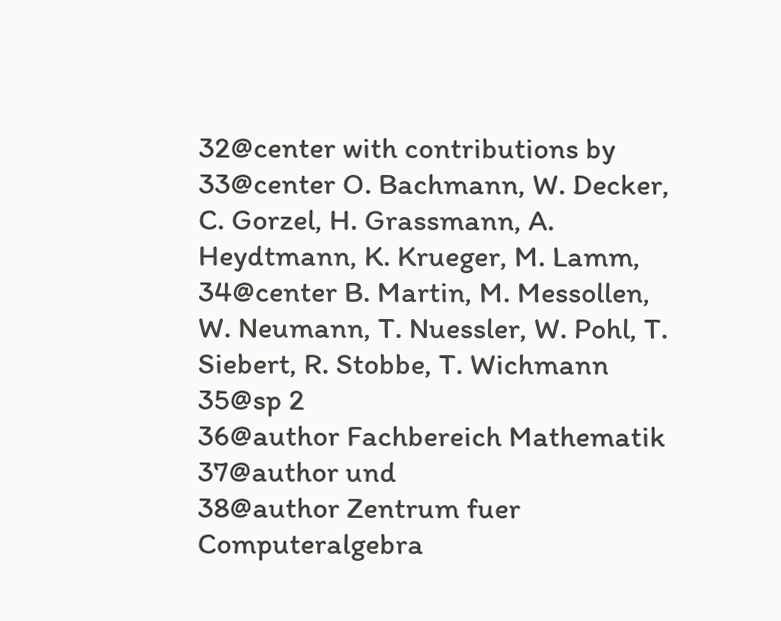32@center with contributions by
33@center O. Bachmann, W. Decker, C. Gorzel, H. Grassmann, A. Heydtmann, K. Krueger, M. Lamm,
34@center B. Martin, M. Messollen, W. Neumann, T. Nuessler, W. Pohl, T. Siebert, R. Stobbe, T. Wichmann
35@sp 2
36@author Fachbereich Mathematik
37@author und
38@author Zentrum fuer Computeralgebra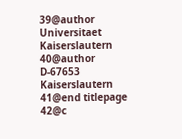39@author Universitaet Kaiserslautern
40@author D-67653 Kaiserslautern
41@end titlepage
42@c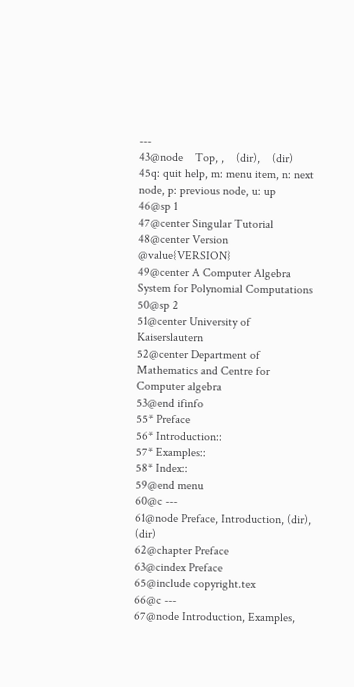---
43@node    Top, ,    (dir),    (dir)
45q: quit help, m: menu item, n: next node, p: previous node, u: up
46@sp 1
47@center Singular Tutorial
48@center Version @value{VERSION}
49@center A Computer Algebra System for Polynomial Computations
50@sp 2
51@center University of Kaiserslautern
52@center Department of Mathematics and Centre for Computer algebra
53@end ifinfo
55* Preface
56* Introduction::
57* Examples::
58* Index::
59@end menu
60@c ---
61@node Preface, Introduction, (dir),  (dir)
62@chapter Preface
63@cindex Preface
65@include copyright.tex
66@c ---
67@node Introduction, Examples,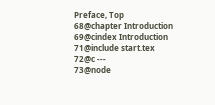Preface, Top
68@chapter Introduction
69@cindex Introduction
71@include start.tex
72@c ---
73@node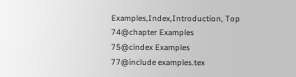Examples,Index,Introduction, Top
74@chapter Examples
75@cindex Examples
77@include examples.tex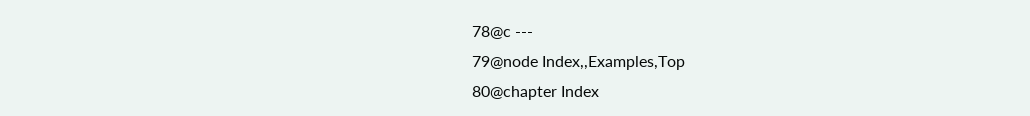78@c ---
79@node Index,,Examples,Top
80@chapter Index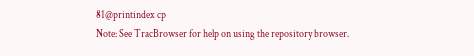81@printindex cp
Note: See TracBrowser for help on using the repository browser.